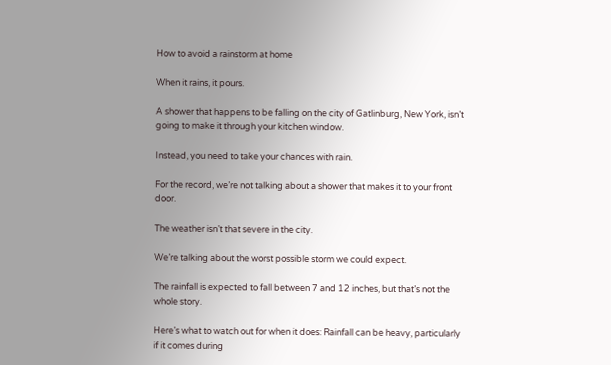How to avoid a rainstorm at home

When it rains, it pours.

A shower that happens to be falling on the city of Gatlinburg, New York, isn’t going to make it through your kitchen window.

Instead, you need to take your chances with rain.

For the record, we’re not talking about a shower that makes it to your front door.

The weather isn’t that severe in the city.

We’re talking about the worst possible storm we could expect.

The rainfall is expected to fall between 7 and 12 inches, but that’s not the whole story.

Here’s what to watch out for when it does: Rainfall can be heavy, particularly if it comes during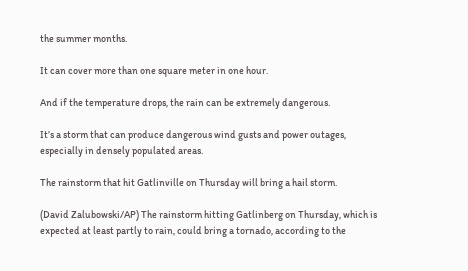the summer months.

It can cover more than one square meter in one hour.

And if the temperature drops, the rain can be extremely dangerous.

It’s a storm that can produce dangerous wind gusts and power outages, especially in densely populated areas.

The rainstorm that hit Gatlinville on Thursday will bring a hail storm.

(David Zalubowski/AP) The rainstorm hitting Gatlinberg on Thursday, which is expected at least partly to rain, could bring a tornado, according to the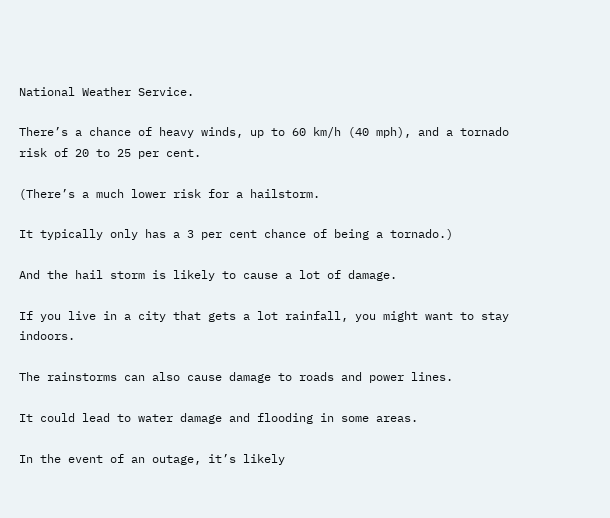National Weather Service.

There’s a chance of heavy winds, up to 60 km/h (40 mph), and a tornado risk of 20 to 25 per cent.

(There’s a much lower risk for a hailstorm.

It typically only has a 3 per cent chance of being a tornado.)

And the hail storm is likely to cause a lot of damage.

If you live in a city that gets a lot rainfall, you might want to stay indoors.

The rainstorms can also cause damage to roads and power lines.

It could lead to water damage and flooding in some areas.

In the event of an outage, it’s likely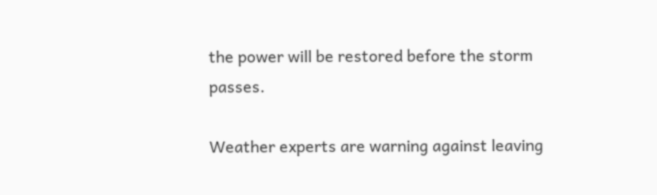the power will be restored before the storm passes.

Weather experts are warning against leaving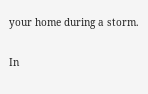your home during a storm.

In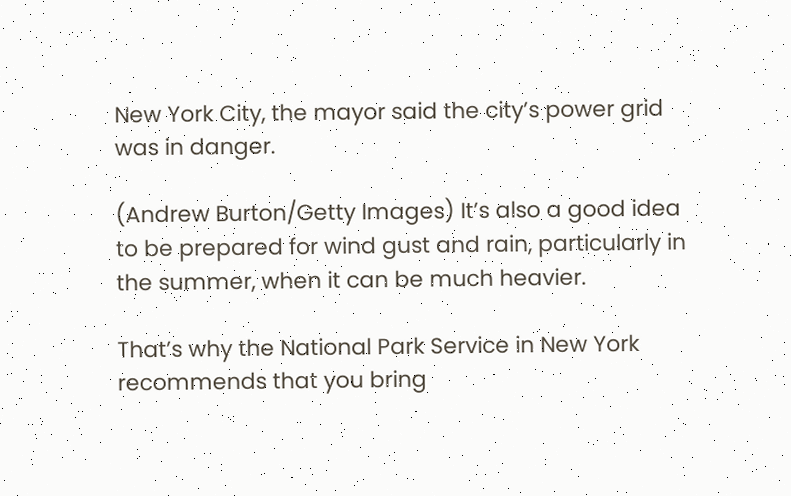New York City, the mayor said the city’s power grid was in danger.

(Andrew Burton/Getty Images) It’s also a good idea to be prepared for wind gust and rain, particularly in the summer, when it can be much heavier.

That’s why the National Park Service in New York recommends that you bring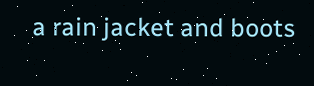a rain jacket and boots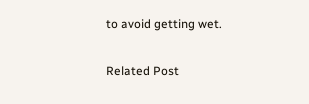to avoid getting wet.

Related Post